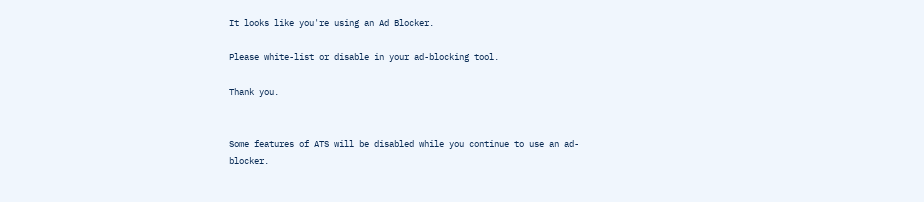It looks like you're using an Ad Blocker.

Please white-list or disable in your ad-blocking tool.

Thank you.


Some features of ATS will be disabled while you continue to use an ad-blocker.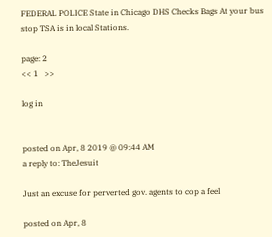FEDERAL POLICE State in Chicago DHS Checks Bags At your bus stop TSA is in local Stations.

page: 2
<< 1   >>

log in


posted on Apr, 8 2019 @ 09:44 AM
a reply to: TheJesuit

Just an excuse for perverted gov. agents to cop a feel

posted on Apr, 8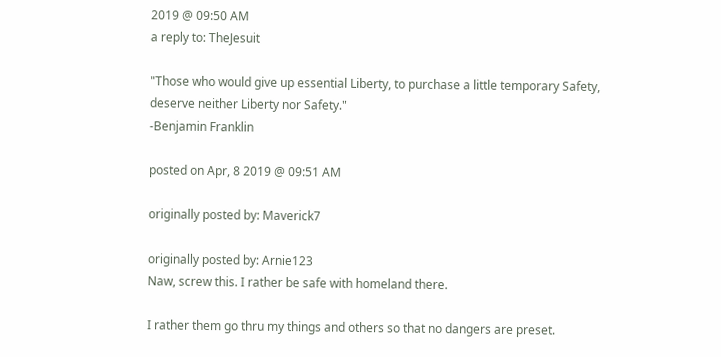2019 @ 09:50 AM
a reply to: TheJesuit

"Those who would give up essential Liberty, to purchase a little temporary Safety, deserve neither Liberty nor Safety."
-Benjamin Franklin

posted on Apr, 8 2019 @ 09:51 AM

originally posted by: Maverick7

originally posted by: Arnie123
Naw, screw this. I rather be safe with homeland there.

I rather them go thru my things and others so that no dangers are preset.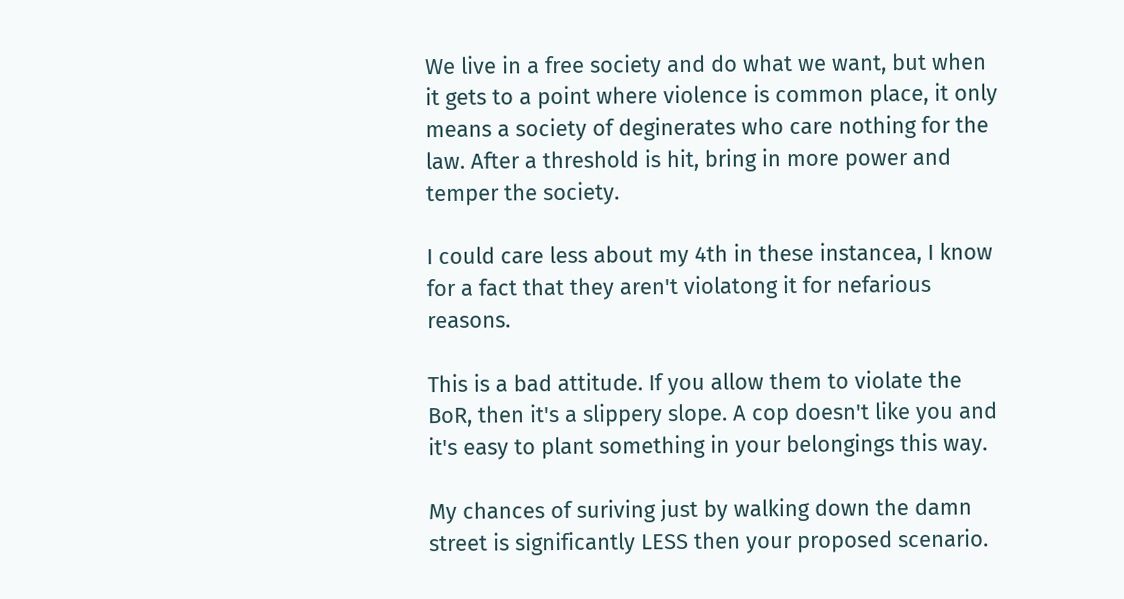We live in a free society and do what we want, but when it gets to a point where violence is common place, it only means a society of deginerates who care nothing for the law. After a threshold is hit, bring in more power and temper the society.

I could care less about my 4th in these instancea, I know for a fact that they aren't violatong it for nefarious reasons.

This is a bad attitude. If you allow them to violate the BoR, then it's a slippery slope. A cop doesn't like you and it's easy to plant something in your belongings this way.

My chances of suriving just by walking down the damn street is significantly LESS then your proposed scenario.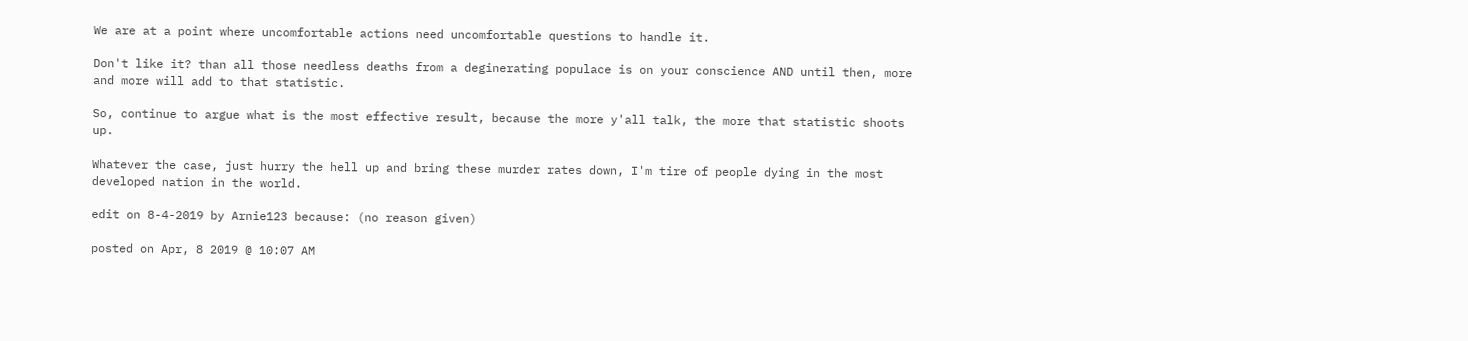We are at a point where uncomfortable actions need uncomfortable questions to handle it.

Don't like it? than all those needless deaths from a deginerating populace is on your conscience AND until then, more and more will add to that statistic.

So, continue to argue what is the most effective result, because the more y'all talk, the more that statistic shoots up.

Whatever the case, just hurry the hell up and bring these murder rates down, I'm tire of people dying in the most developed nation in the world.

edit on 8-4-2019 by Arnie123 because: (no reason given)

posted on Apr, 8 2019 @ 10:07 AM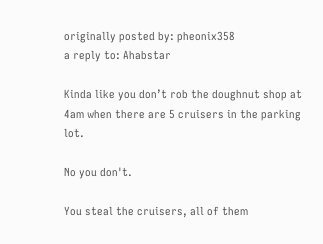originally posted by: pheonix358
a reply to: Ahabstar

Kinda like you don’t rob the doughnut shop at 4am when there are 5 cruisers in the parking lot.

No you don't.

You steal the cruisers, all of them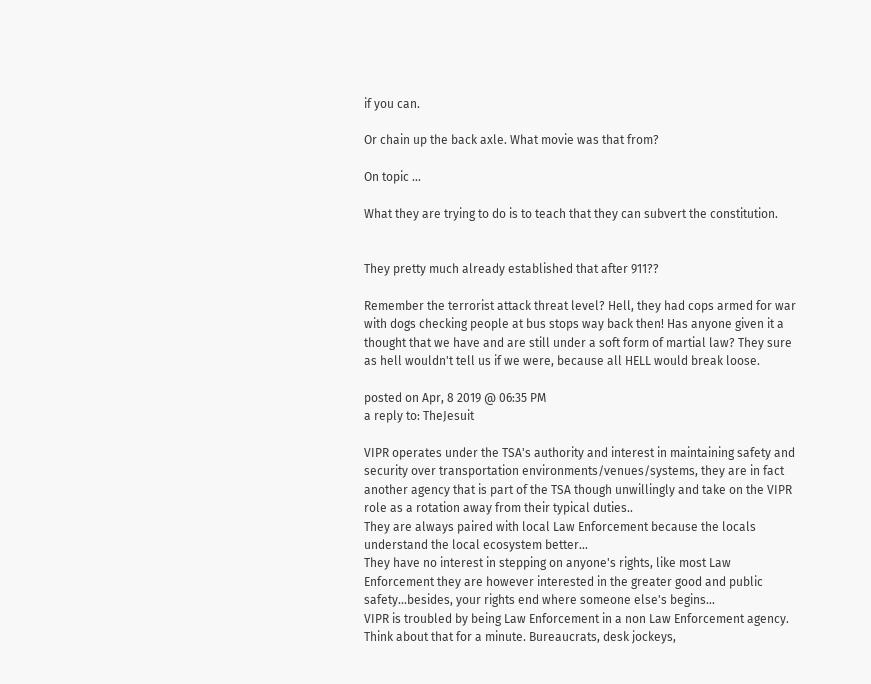if you can.

Or chain up the back axle. What movie was that from?

On topic ...

What they are trying to do is to teach that they can subvert the constitution.


They pretty much already established that after 911??

Remember the terrorist attack threat level? Hell, they had cops armed for war with dogs checking people at bus stops way back then! Has anyone given it a thought that we have and are still under a soft form of martial law? They sure as hell wouldn't tell us if we were, because all HELL would break loose.

posted on Apr, 8 2019 @ 06:35 PM
a reply to: TheJesuit

VIPR operates under the TSA's authority and interest in maintaining safety and security over transportation environments/venues/systems, they are in fact another agency that is part of the TSA though unwillingly and take on the VIPR role as a rotation away from their typical duties..
They are always paired with local Law Enforcement because the locals understand the local ecosystem better...
They have no interest in stepping on anyone's rights, like most Law Enforcement they are however interested in the greater good and public safety...besides, your rights end where someone else's begins...
VIPR is troubled by being Law Enforcement in a non Law Enforcement agency. Think about that for a minute. Bureaucrats, desk jockeys,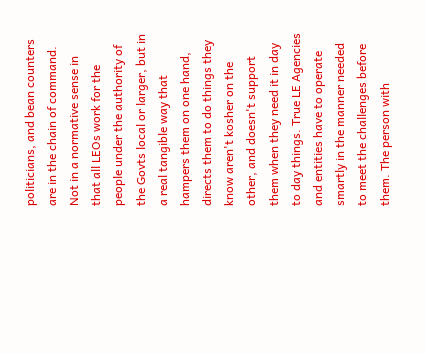politicians, and bean counters are in the chain of command. Not in a normative sense in that all LEOs work for the people under the authority of the Govts local or larger, but in a real tangible way that hampers them on one hand, directs them to do things they know aren't kosher on the other, and doesn't support them when they need it in day to day things. True LE Agencies and entities have to operate smartly in the manner needed to meet the challenges before them. The person with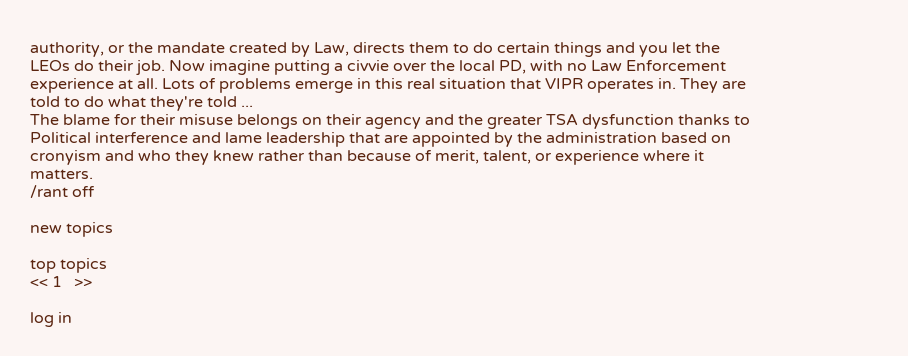authority, or the mandate created by Law, directs them to do certain things and you let the LEOs do their job. Now imagine putting a civvie over the local PD, with no Law Enforcement experience at all. Lots of problems emerge in this real situation that VIPR operates in. They are told to do what they're told ...
The blame for their misuse belongs on their agency and the greater TSA dysfunction thanks to Political interference and lame leadership that are appointed by the administration based on cronyism and who they knew rather than because of merit, talent, or experience where it matters.
/rant off

new topics

top topics
<< 1   >>

log in